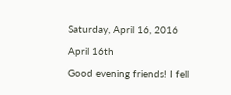Saturday, April 16, 2016

April 16th

Good evening friends! I fell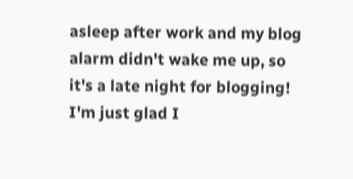asleep after work and my blog alarm didn't wake me up, so it's a late night for blogging! I'm just glad I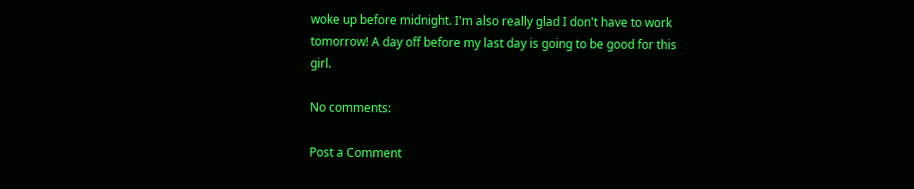woke up before midnight. I'm also really glad I don't have to work tomorrow! A day off before my last day is going to be good for this girl.

No comments:

Post a Comment